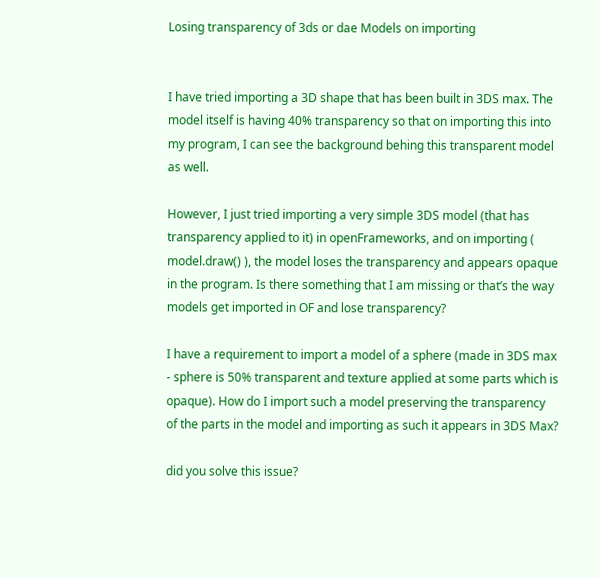Losing transparency of 3ds or dae Models on importing


I have tried importing a 3D shape that has been built in 3DS max. The model itself is having 40% transparency so that on importing this into my program, I can see the background behing this transparent model as well.

However, I just tried importing a very simple 3DS model (that has transparency applied to it) in openFrameworks, and on importing ( model.draw() ), the model loses the transparency and appears opaque in the program. Is there something that I am missing or that’s the way models get imported in OF and lose transparency?

I have a requirement to import a model of a sphere (made in 3DS max - sphere is 50% transparent and texture applied at some parts which is opaque). How do I import such a model preserving the transparency of the parts in the model and importing as such it appears in 3DS Max?

did you solve this issue?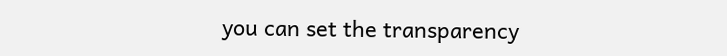you can set the transparency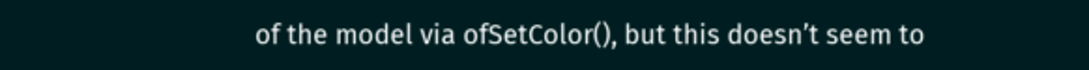of the model via ofSetColor(), but this doesn’t seem to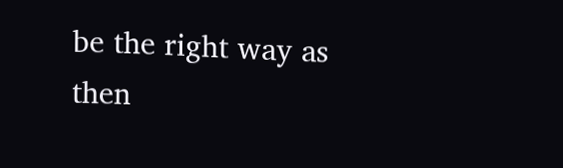be the right way as then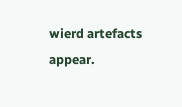wierd artefacts appear.